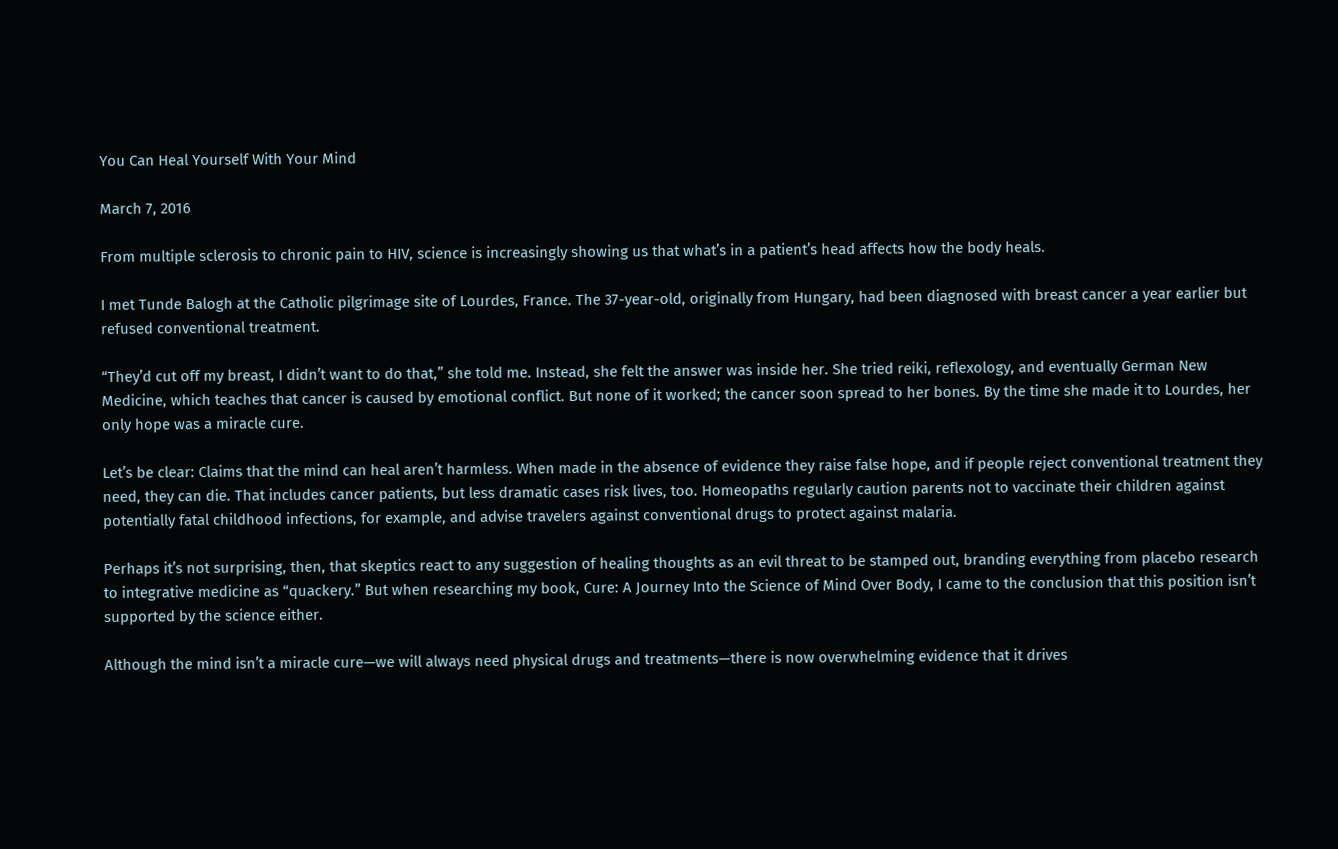You Can Heal Yourself With Your Mind

March 7, 2016

From multiple sclerosis to chronic pain to HIV, science is increasingly showing us that what’s in a patient’s head affects how the body heals.

I met Tunde Balogh at the Catholic pilgrimage site of Lourdes, France. The 37-year-old, originally from Hungary, had been diagnosed with breast cancer a year earlier but refused conventional treatment.

“They’d cut off my breast, I didn’t want to do that,” she told me. Instead, she felt the answer was inside her. She tried reiki, reflexology, and eventually German New Medicine, which teaches that cancer is caused by emotional conflict. But none of it worked; the cancer soon spread to her bones. By the time she made it to Lourdes, her only hope was a miracle cure.

Let’s be clear: Claims that the mind can heal aren’t harmless. When made in the absence of evidence they raise false hope, and if people reject conventional treatment they need, they can die. That includes cancer patients, but less dramatic cases risk lives, too. Homeopaths regularly caution parents not to vaccinate their children against potentially fatal childhood infections, for example, and advise travelers against conventional drugs to protect against malaria.

Perhaps it’s not surprising, then, that skeptics react to any suggestion of healing thoughts as an evil threat to be stamped out, branding everything from placebo research to integrative medicine as “quackery.” But when researching my book, Cure: A Journey Into the Science of Mind Over Body, I came to the conclusion that this position isn’t supported by the science either.

Although the mind isn’t a miracle cure—we will always need physical drugs and treatments—there is now overwhelming evidence that it drives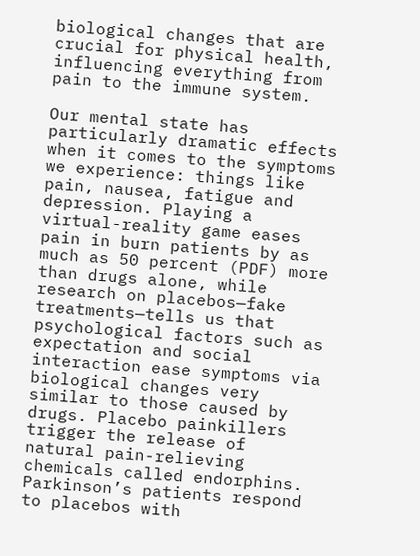biological changes that are crucial for physical health, influencing everything from pain to the immune system.

Our mental state has particularly dramatic effects when it comes to the symptoms we experience: things like pain, nausea, fatigue and depression. Playing a virtual-reality game eases pain in burn patients by as much as 50 percent (PDF) more than drugs alone, while research on placebos—fake treatments—tells us that psychological factors such as expectation and social interaction ease symptoms via biological changes very similar to those caused by drugs. Placebo painkillers trigger the release of natural pain-relieving chemicals called endorphins. Parkinson’s patients respond to placebos with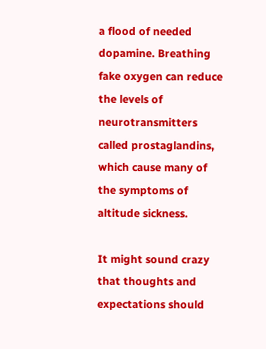a flood of needed dopamine. Breathing fake oxygen can reduce the levels of neurotransmitters called prostaglandins, which cause many of the symptoms of altitude sickness.

It might sound crazy that thoughts and expectations should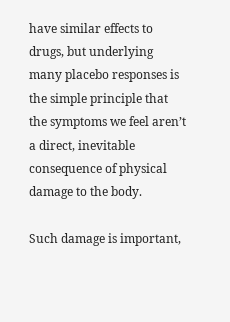have similar effects to drugs, but underlying many placebo responses is the simple principle that the symptoms we feel aren’t a direct, inevitable consequence of physical damage to the body.

Such damage is important,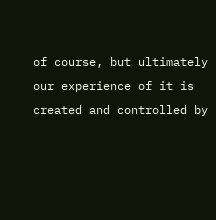of course, but ultimately our experience of it is created and controlled by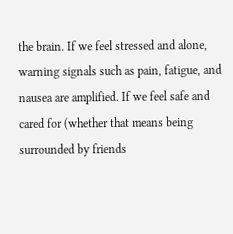the brain. If we feel stressed and alone, warning signals such as pain, fatigue, and nausea are amplified. If we feel safe and cared for (whether that means being surrounded by friends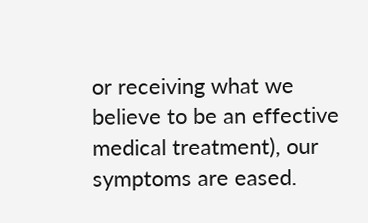or receiving what we believe to be an effective medical treatment), our symptoms are eased.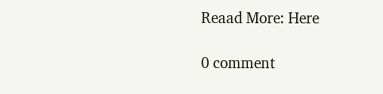Reaad More: Here

0 comment